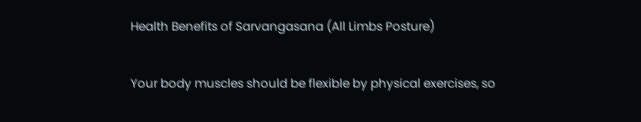Health Benefits of Sarvangasana (All Limbs Posture)

Your body muscles should be flexible by physical exercises, so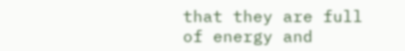that they are full of energy and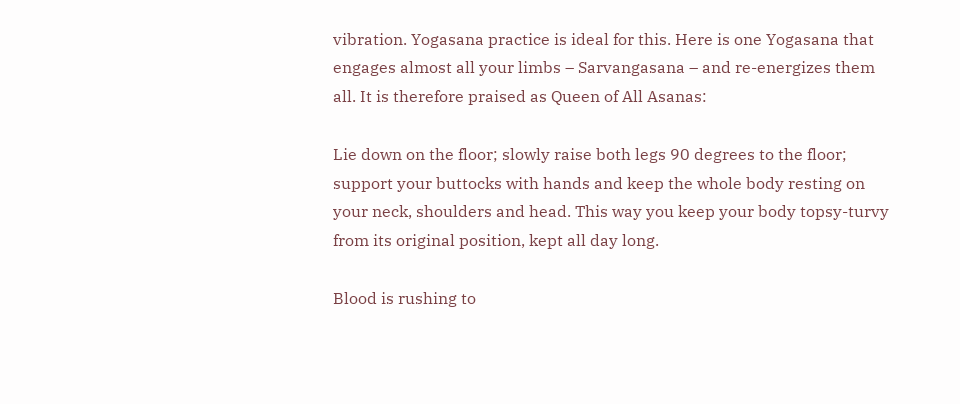vibration. Yogasana practice is ideal for this. Here is one Yogasana that engages almost all your limbs – Sarvangasana – and re-energizes them all. It is therefore praised as Queen of All Asanas:

Lie down on the floor; slowly raise both legs 90 degrees to the floor; support your buttocks with hands and keep the whole body resting on your neck, shoulders and head. This way you keep your body topsy-turvy from its original position, kept all day long.

Blood is rushing to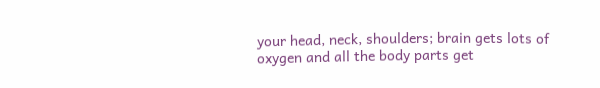your head, neck, shoulders; brain gets lots of oxygen and all the body parts get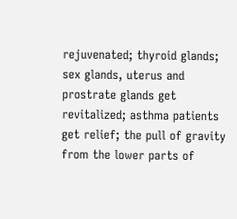rejuvenated; thyroid glands; sex glands, uterus and prostrate glands get revitalized; asthma patients get relief; the pull of gravity from the lower parts of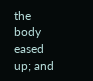the body eased up; and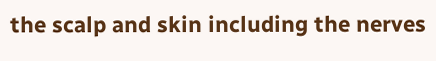the scalp and skin including the nerves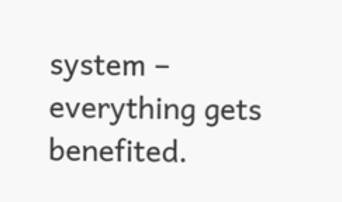system – everything gets benefited.